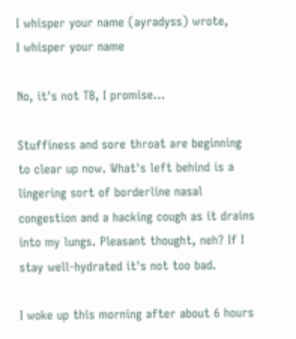I whisper your name (ayradyss) wrote,
I whisper your name

No, it's not TB, I promise...

Stuffiness and sore throat are beginning to clear up now. What's left behind is a lingering sort of borderline nasal congestion and a hacking cough as it drains into my lungs. Pleasant thought, neh? If I stay well-hydrated it's not too bad.

I woke up this morning after about 6 hours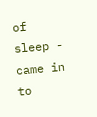of sleep - came in to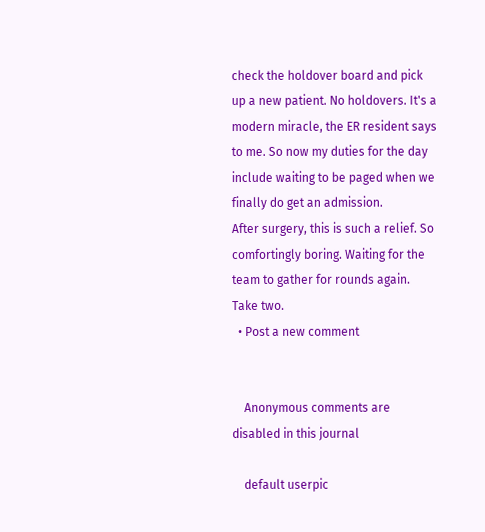check the holdover board and pick up a new patient. No holdovers. It's a modern miracle, the ER resident says to me. So now my duties for the day include waiting to be paged when we finally do get an admission.
After surgery, this is such a relief. So comfortingly boring. Waiting for the team to gather for rounds again. Take two.
  • Post a new comment


    Anonymous comments are disabled in this journal

    default userpic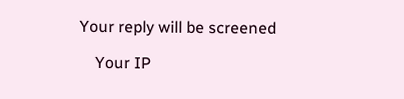Your reply will be screened

    Your IP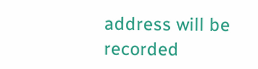address will be recorded